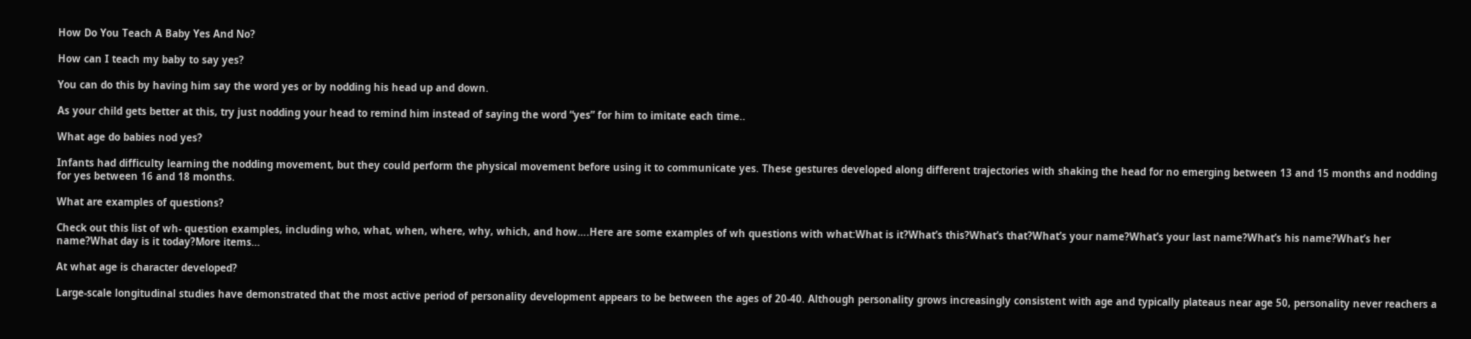How Do You Teach A Baby Yes And No?

How can I teach my baby to say yes?

You can do this by having him say the word yes or by nodding his head up and down.

As your child gets better at this, try just nodding your head to remind him instead of saying the word “yes” for him to imitate each time..

What age do babies nod yes?

Infants had difficulty learning the nodding movement, but they could perform the physical movement before using it to communicate yes. These gestures developed along different trajectories with shaking the head for no emerging between 13 and 15 months and nodding for yes between 16 and 18 months.

What are examples of questions?

Check out this list of wh- question examples, including who, what, when, where, why, which, and how….Here are some examples of wh questions with what:What is it?What’s this?What’s that?What’s your name?What’s your last name?What’s his name?What’s her name?What day is it today?More items…

At what age is character developed?

Large-scale longitudinal studies have demonstrated that the most active period of personality development appears to be between the ages of 20-40. Although personality grows increasingly consistent with age and typically plateaus near age 50, personality never reachers a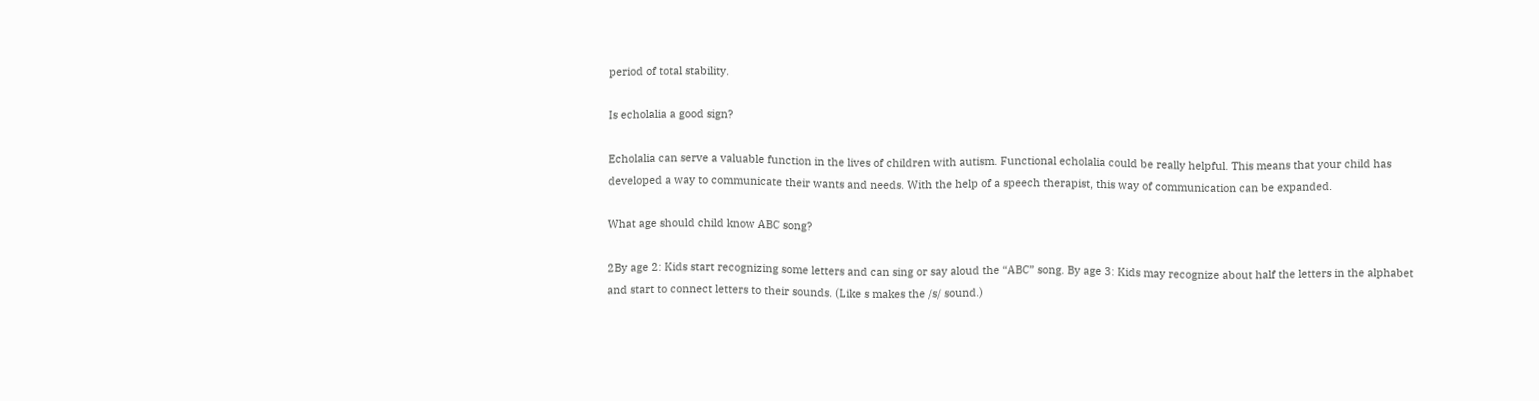period of total stability.

Is echolalia a good sign?

Echolalia can serve a valuable function in the lives of children with autism. Functional echolalia could be really helpful. This means that your child has developed a way to communicate their wants and needs. With the help of a speech therapist, this way of communication can be expanded.

What age should child know ABC song?

2By age 2: Kids start recognizing some letters and can sing or say aloud the “ABC” song. By age 3: Kids may recognize about half the letters in the alphabet and start to connect letters to their sounds. (Like s makes the /s/ sound.)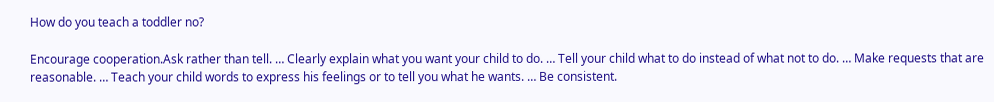How do you teach a toddler no?

Encourage cooperation.Ask rather than tell. … Clearly explain what you want your child to do. … Tell your child what to do instead of what not to do. … Make requests that are reasonable. … Teach your child words to express his feelings or to tell you what he wants. … Be consistent.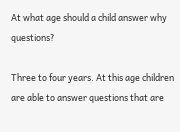At what age should a child answer why questions?

Three to four years. At this age children are able to answer questions that are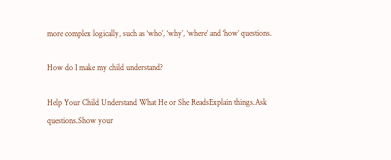more complex logically, such as ‘who’, ‘why’, ‘where’ and ‘how’ questions.

How do I make my child understand?

Help Your Child Understand What He or She ReadsExplain things.Ask questions.Show your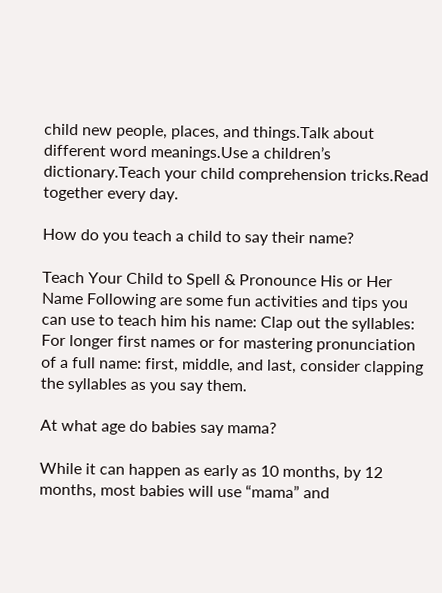child new people, places, and things.Talk about different word meanings.Use a children’s dictionary.Teach your child comprehension tricks.Read together every day.

How do you teach a child to say their name?

Teach Your Child to Spell & Pronounce His or Her Name Following are some fun activities and tips you can use to teach him his name: Clap out the syllables: For longer first names or for mastering pronunciation of a full name: first, middle, and last, consider clapping the syllables as you say them.

At what age do babies say mama?

While it can happen as early as 10 months, by 12 months, most babies will use “mama” and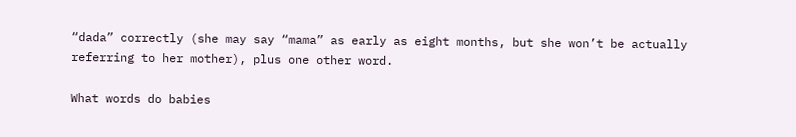“dada” correctly (she may say “mama” as early as eight months, but she won’t be actually referring to her mother), plus one other word.

What words do babies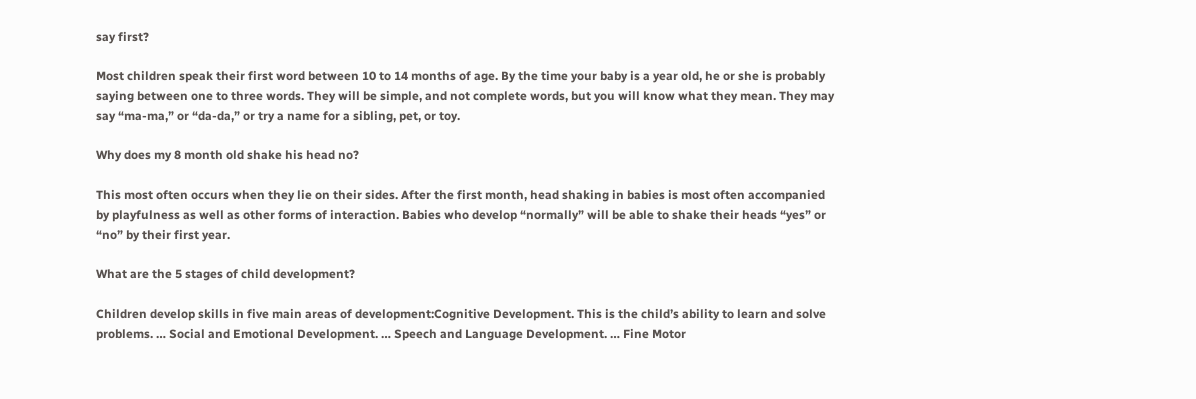say first?

Most children speak their first word between 10 to 14 months of age. By the time your baby is a year old, he or she is probably saying between one to three words. They will be simple, and not complete words, but you will know what they mean. They may say “ma-ma,” or “da-da,” or try a name for a sibling, pet, or toy.

Why does my 8 month old shake his head no?

This most often occurs when they lie on their sides. After the first month, head shaking in babies is most often accompanied by playfulness as well as other forms of interaction. Babies who develop “normally” will be able to shake their heads “yes” or “no” by their first year.

What are the 5 stages of child development?

Children develop skills in five main areas of development:Cognitive Development. This is the child’s ability to learn and solve problems. … Social and Emotional Development. … Speech and Language Development. … Fine Motor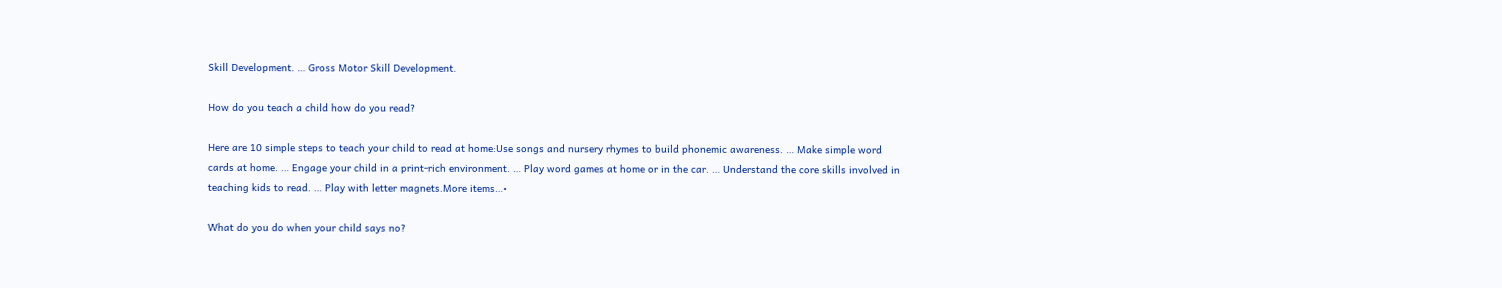Skill Development. … Gross Motor Skill Development.

How do you teach a child how do you read?

Here are 10 simple steps to teach your child to read at home:Use songs and nursery rhymes to build phonemic awareness. … Make simple word cards at home. … Engage your child in a print-rich environment. … Play word games at home or in the car. … Understand the core skills involved in teaching kids to read. … Play with letter magnets.More items…•

What do you do when your child says no?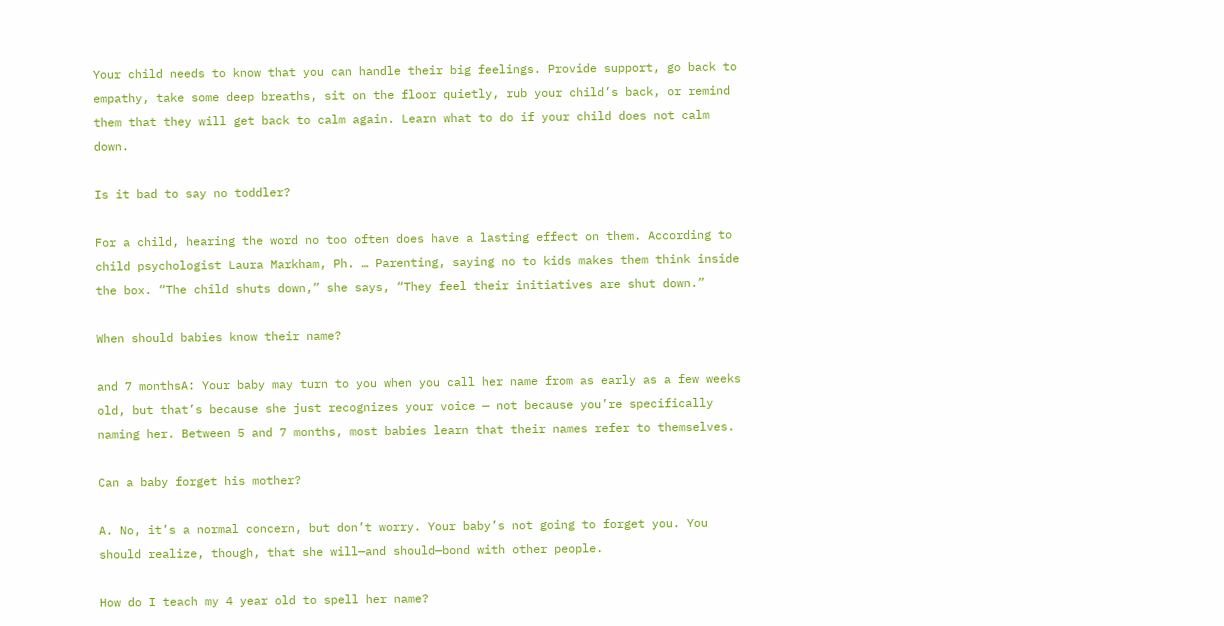Your child needs to know that you can handle their big feelings. Provide support, go back to empathy, take some deep breaths, sit on the floor quietly, rub your child’s back, or remind them that they will get back to calm again. Learn what to do if your child does not calm down.

Is it bad to say no toddler?

For a child, hearing the word no too often does have a lasting effect on them. According to child psychologist Laura Markham, Ph. … Parenting, saying no to kids makes them think inside the box. “The child shuts down,” she says, “They feel their initiatives are shut down.”

When should babies know their name?

and 7 monthsA: Your baby may turn to you when you call her name from as early as a few weeks old, but that’s because she just recognizes your voice — not because you’re specifically naming her. Between 5 and 7 months, most babies learn that their names refer to themselves.

Can a baby forget his mother?

A. No, it’s a normal concern, but don’t worry. Your baby’s not going to forget you. You should realize, though, that she will—and should—bond with other people.

How do I teach my 4 year old to spell her name?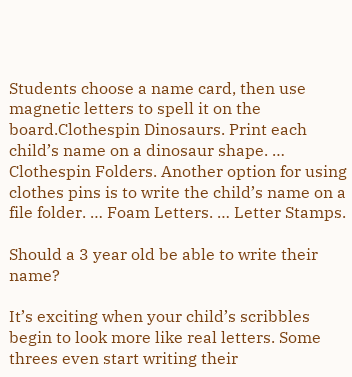Students choose a name card, then use magnetic letters to spell it on the board.Clothespin Dinosaurs. Print each child’s name on a dinosaur shape. … Clothespin Folders. Another option for using clothes pins is to write the child’s name on a file folder. … Foam Letters. … Letter Stamps.

Should a 3 year old be able to write their name?

It’s exciting when your child’s scribbles begin to look more like real letters. Some threes even start writing their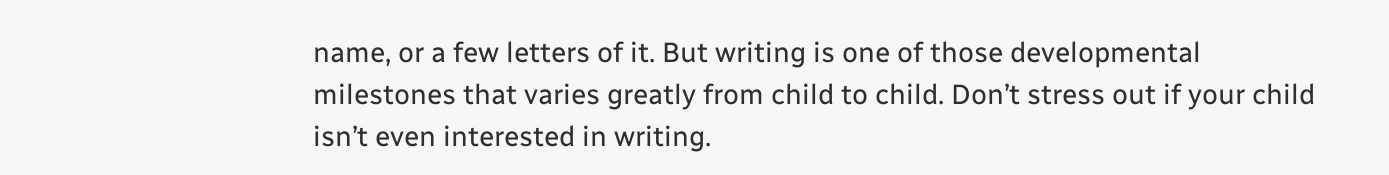name, or a few letters of it. But writing is one of those developmental milestones that varies greatly from child to child. Don’t stress out if your child isn’t even interested in writing.